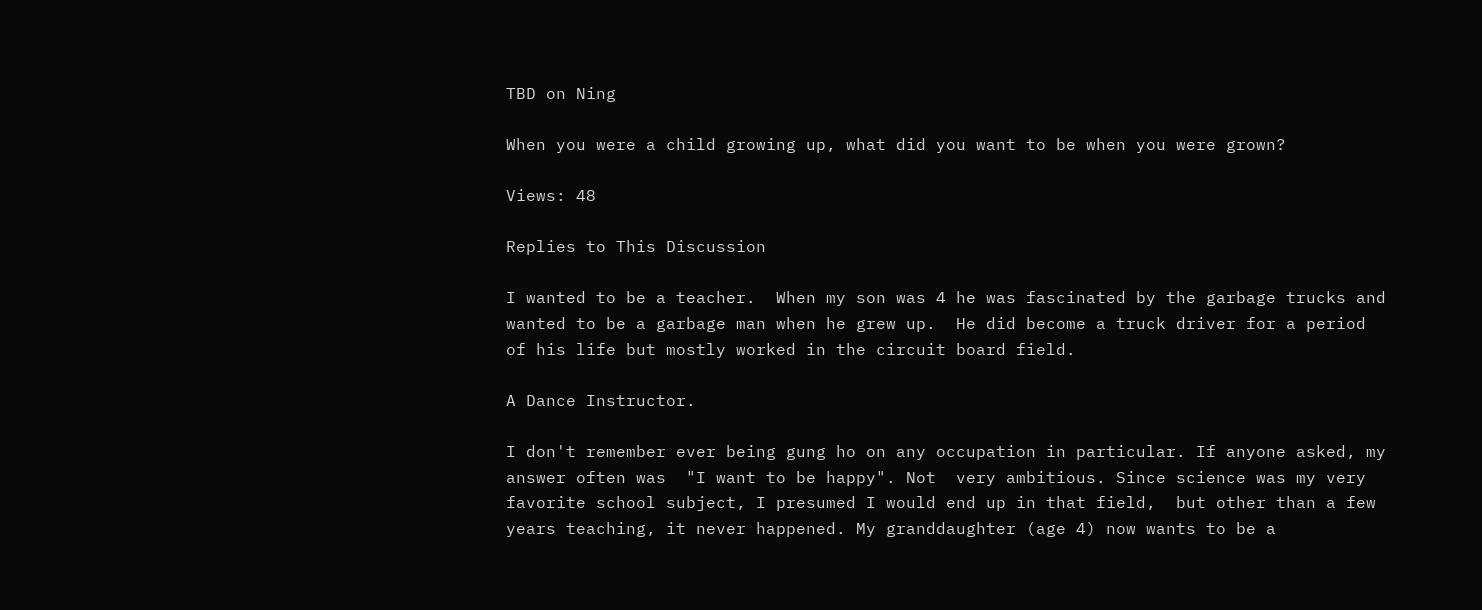TBD on Ning

When you were a child growing up, what did you want to be when you were grown?

Views: 48

Replies to This Discussion

I wanted to be a teacher.  When my son was 4 he was fascinated by the garbage trucks and wanted to be a garbage man when he grew up.  He did become a truck driver for a period of his life but mostly worked in the circuit board field.

A Dance Instructor.

I don't remember ever being gung ho on any occupation in particular. If anyone asked, my answer often was  "I want to be happy". Not  very ambitious. Since science was my very favorite school subject, I presumed I would end up in that field,  but other than a few years teaching, it never happened. My granddaughter (age 4) now wants to be a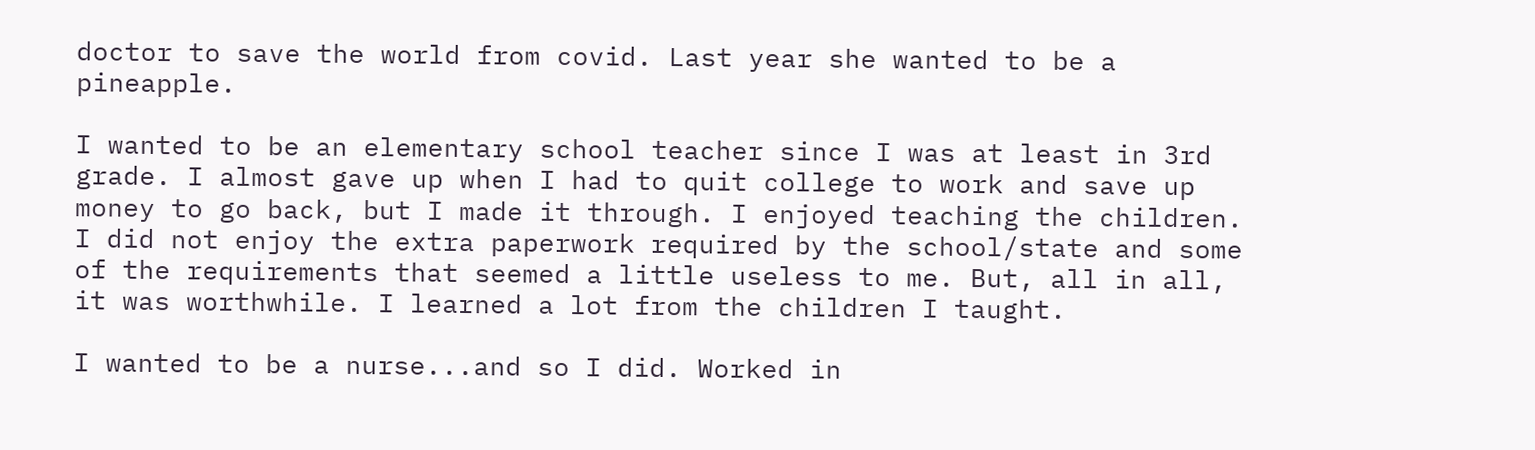doctor to save the world from covid. Last year she wanted to be a pineapple.

I wanted to be an elementary school teacher since I was at least in 3rd grade. I almost gave up when I had to quit college to work and save up money to go back, but I made it through. I enjoyed teaching the children. I did not enjoy the extra paperwork required by the school/state and some of the requirements that seemed a little useless to me. But, all in all, it was worthwhile. I learned a lot from the children I taught.

I wanted to be a nurse...and so I did. Worked in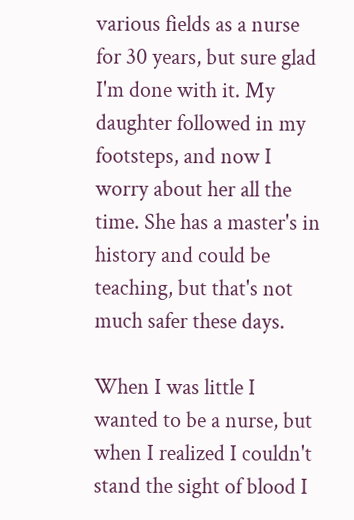various fields as a nurse for 30 years, but sure glad I'm done with it. My daughter followed in my footsteps, and now I worry about her all the time. She has a master's in history and could be teaching, but that's not much safer these days.

When I was little I wanted to be a nurse, but when I realized I couldn't stand the sight of blood I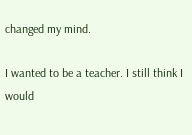changed my mind.

I wanted to be a teacher. I still think I would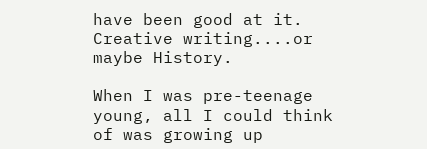have been good at it. Creative writing....or maybe History.

When I was pre-teenage young, all I could think of was growing up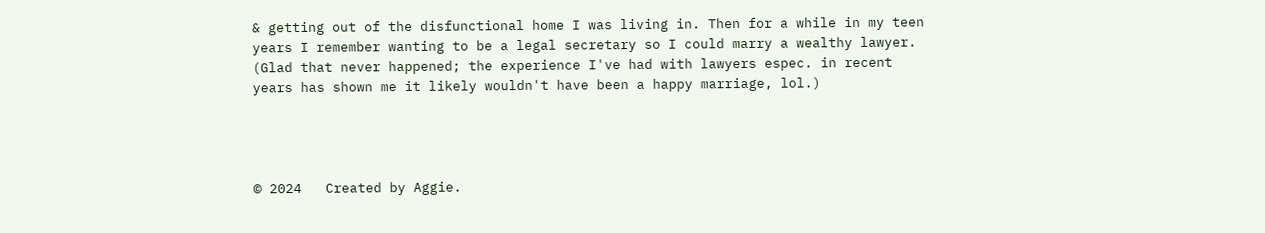& getting out of the disfunctional home I was living in. Then for a while in my teen years I remember wanting to be a legal secretary so I could marry a wealthy lawyer. (Glad that never happened; the experience I've had with lawyers espec. in recent years has shown me it likely wouldn't have been a happy marriage, lol.)




© 2024   Created by Aggie.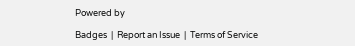Powered by

Badges  |  Report an Issue  |  Terms of Service